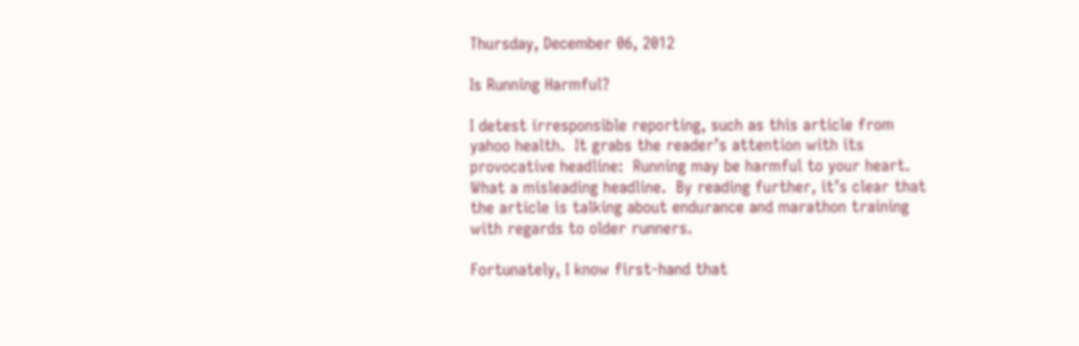Thursday, December 06, 2012

Is Running Harmful?

I detest irresponsible reporting, such as this article from yahoo health.  It grabs the reader’s attention with its provocative headline:  Running may be harmful to your heart.  What a misleading headline.  By reading further, it’s clear that the article is talking about endurance and marathon training with regards to older runners.

Fortunately, I know first-hand that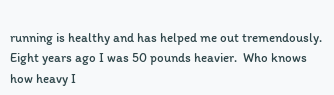running is healthy and has helped me out tremendously.  Eight years ago I was 50 pounds heavier.  Who knows how heavy I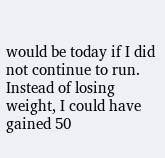would be today if I did not continue to run.  Instead of losing weight, I could have gained 50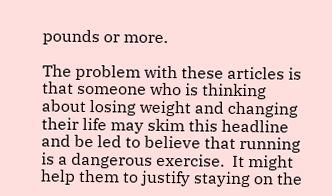pounds or more.

The problem with these articles is that someone who is thinking about losing weight and changing their life may skim this headline and be led to believe that running is a dangerous exercise.  It might help them to justify staying on the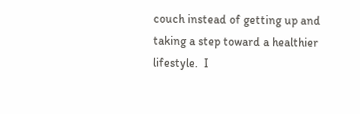couch instead of getting up and taking a step toward a healthier lifestyle.  I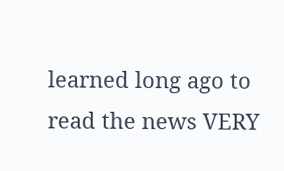learned long ago to read the news VERY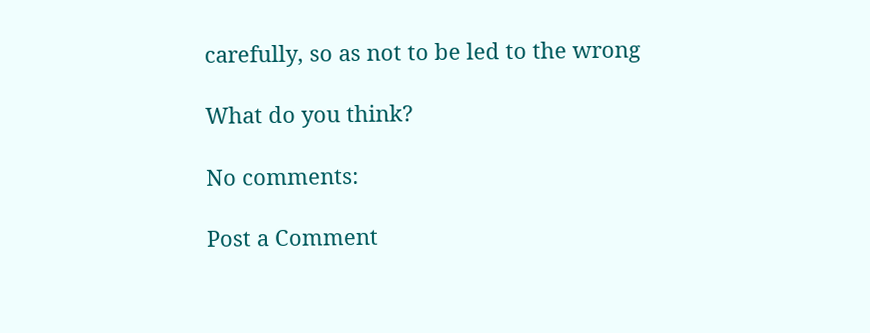carefully, so as not to be led to the wrong

What do you think?

No comments:

Post a Comment